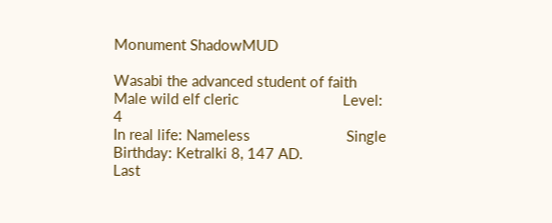Monument ShadowMUD

Wasabi the advanced student of faith
Male wild elf cleric                          Level: 4
In real life: Nameless                        Single
Birthday: Ketralki 8, 147 AD.
Last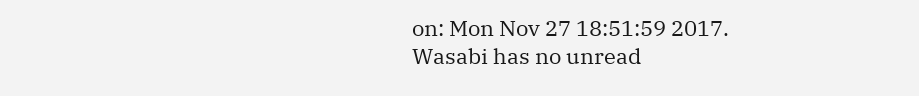on: Mon Nov 27 18:51:59 2017.
Wasabi has no unread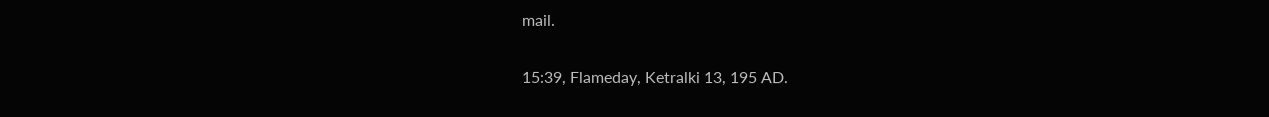mail.

15:39, Flameday, Ketralki 13, 195 AD.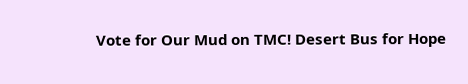Vote for Our Mud on TMC! Desert Bus for Hope